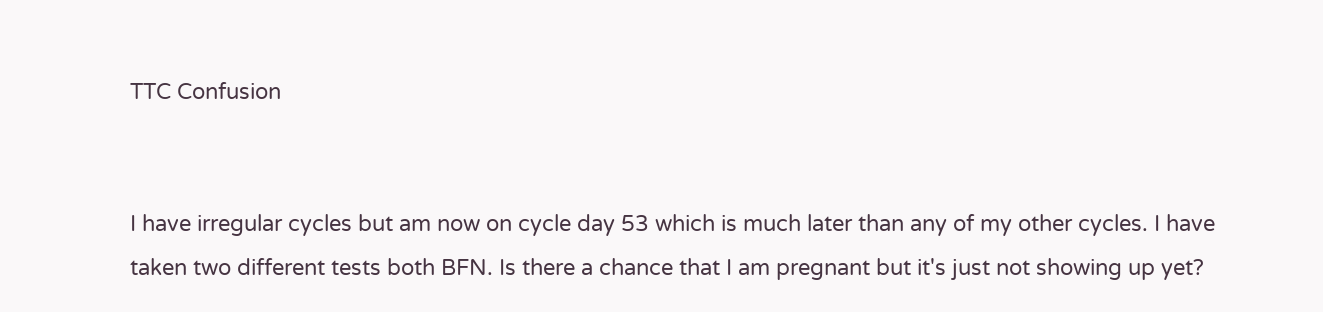TTC Confusion


I have irregular cycles but am now on cycle day 53 which is much later than any of my other cycles. I have taken two different tests both BFN. Is there a chance that I am pregnant but it's just not showing up yet?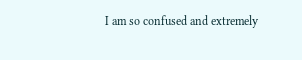I am so confused and extremely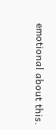emotional about this.